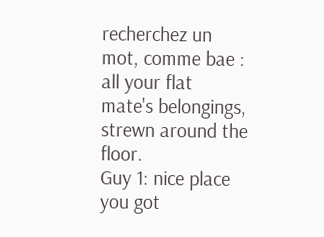recherchez un mot, comme bae :
all your flat mate's belongings, strewn around the floor.
Guy 1: nice place you got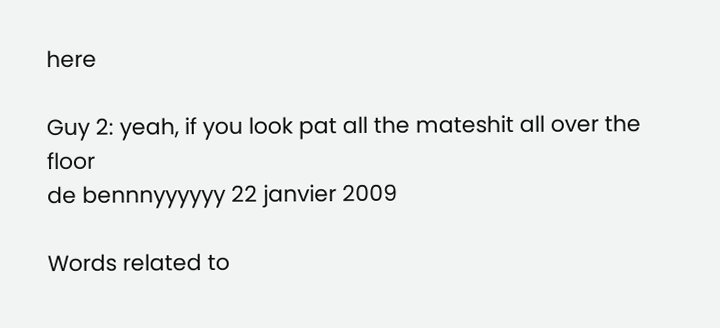here

Guy 2: yeah, if you look pat all the mateshit all over the floor
de bennnyyyyyy 22 janvier 2009

Words related to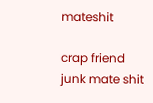mateshit

crap friend junk mate shit